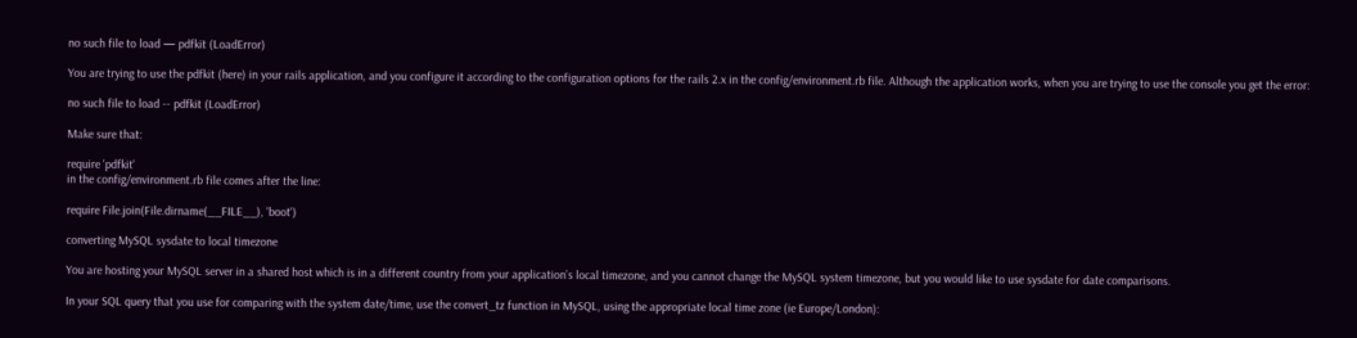no such file to load — pdfkit (LoadError)

You are trying to use the pdfkit (here) in your rails application, and you configure it according to the configuration options for the rails 2.x in the config/environment.rb file. Although the application works, when you are trying to use the console you get the error:

no such file to load -- pdfkit (LoadError)

Make sure that:

require 'pdfkit'
in the config/environment.rb file comes after the line:

require File.join(File.dirname(__FILE__), 'boot')

converting MySQL sysdate to local timezone

You are hosting your MySQL server in a shared host which is in a different country from your application’s local timezone, and you cannot change the MySQL system timezone, but you would like to use sysdate for date comparisons.

In your SQL query that you use for comparing with the system date/time, use the convert_tz function in MySQL, using the appropriate local time zone (ie Europe/London):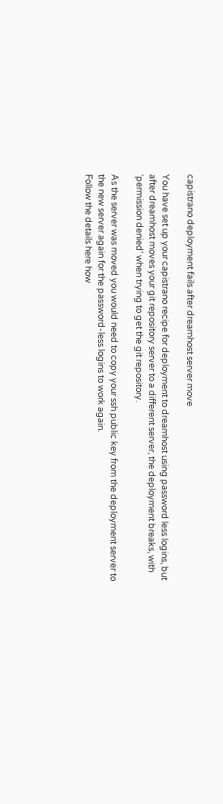capistrano deployment fails after dreamhost server move

You have set up your capistrano recipe for deployment to dreamhost using password less logins, but after dreamhost moves your git repository server to a different server, the deployment breaks, with ‘permission denied’ when trying to get the git repository.

As the server was moved you would need to copy your ssh public key from the deployment server to the new server again for the password-less logins to work again.
Follow the details here how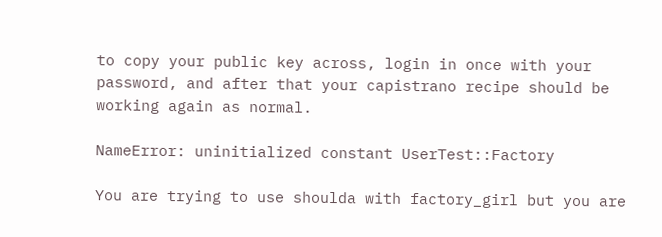to copy your public key across, login in once with your password, and after that your capistrano recipe should be working again as normal.

NameError: uninitialized constant UserTest::Factory

You are trying to use shoulda with factory_girl but you are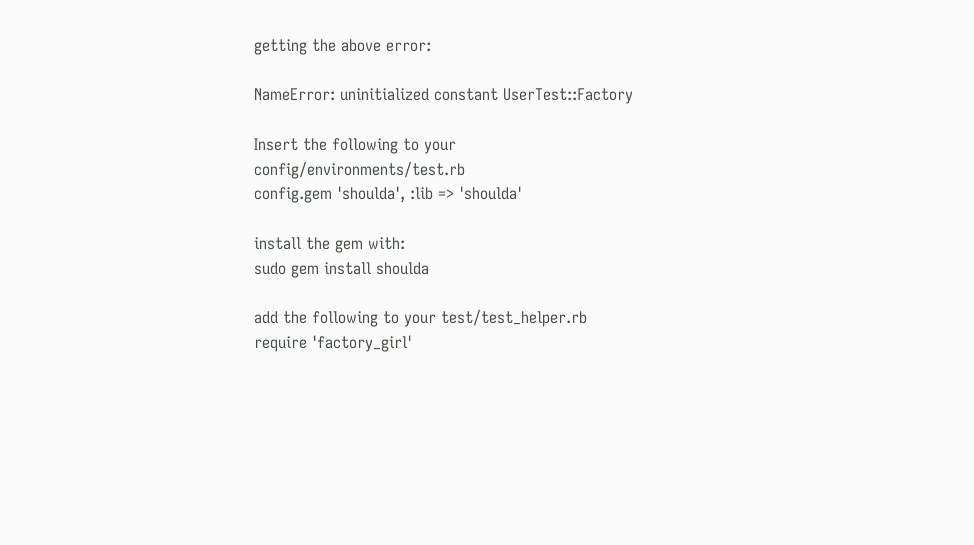getting the above error:

NameError: uninitialized constant UserTest::Factory

Insert the following to your config/environments/test.rb
config.gem 'shoulda', :lib => 'shoulda'

install the gem with:
sudo gem install shoulda

add the following to your test/test_helper.rb
require 'factory_girl'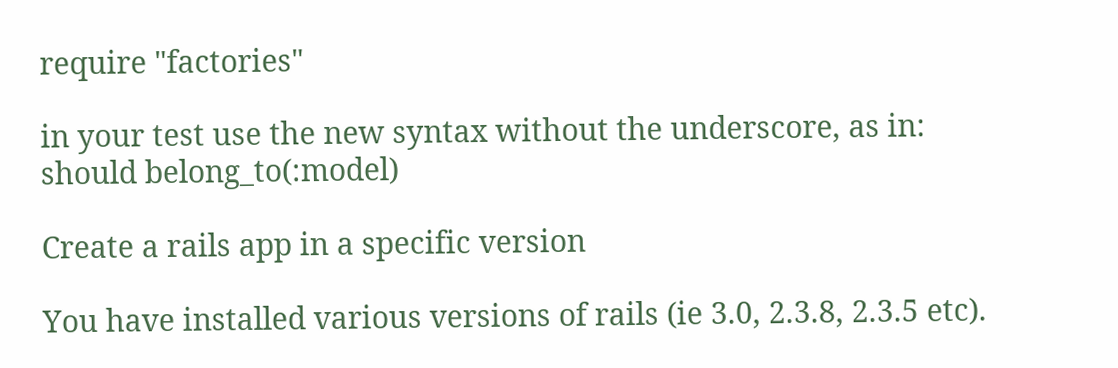require "factories"

in your test use the new syntax without the underscore, as in:
should belong_to(:model)

Create a rails app in a specific version

You have installed various versions of rails (ie 3.0, 2.3.8, 2.3.5 etc).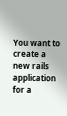You want to create a new rails application for a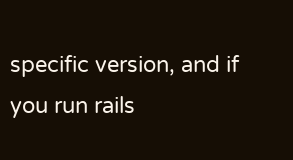specific version, and if you run rails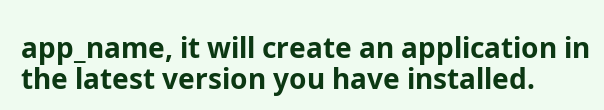app_name, it will create an application in the latest version you have installed.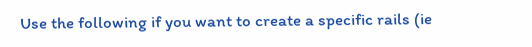Use the following if you want to create a specific rails (ie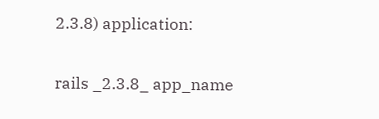2.3.8) application:

rails _2.3.8_ app_name